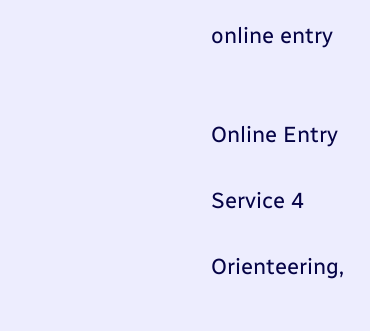online entry


Online Entry

Service 4

Orienteering,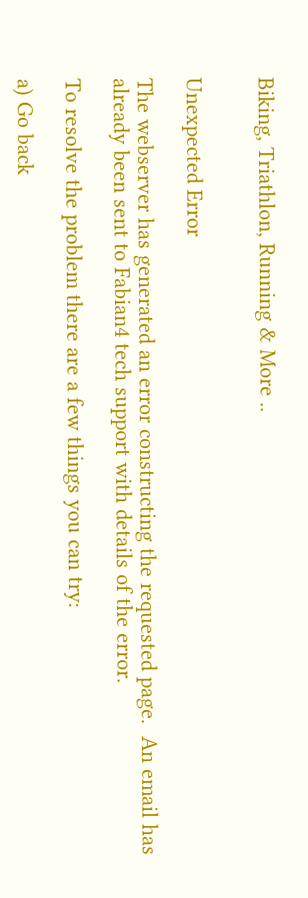Biking, Triathlon, Running & More ..


Unexpected Error

The webserver has generated an error constructing the requested page.  An email has already been sent to Fabian4 tech support with details of the error.

To resolve the problem there are a few things you can try:

a) Go back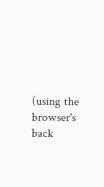(using the browser's back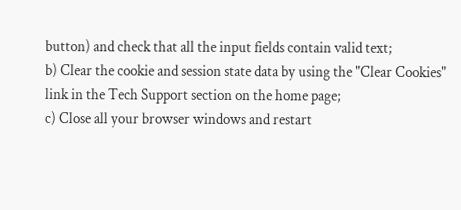button) and check that all the input fields contain valid text;
b) Clear the cookie and session state data by using the "Clear Cookies" link in the Tech Support section on the home page;
c) Close all your browser windows and restart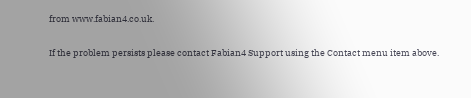from www.fabian4.co.uk.

If the problem persists please contact Fabian4 Support using the Contact menu item above.